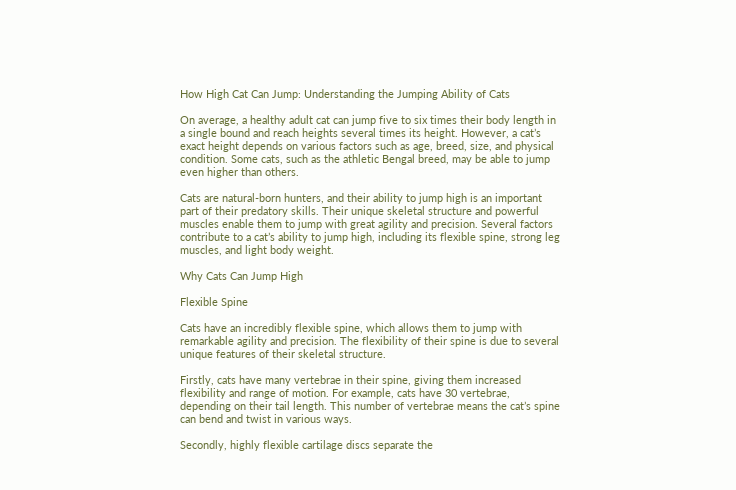How High Cat Can Jump: Understanding the Jumping Ability of Cats

On average, a healthy adult cat can jump five to six times their body length in a single bound and reach heights several times its height. However, a cat’s exact height depends on various factors such as age, breed, size, and physical condition. Some cats, such as the athletic Bengal breed, may be able to jump even higher than others.

Cats are natural-born hunters, and their ability to jump high is an important part of their predatory skills. Their unique skeletal structure and powerful muscles enable them to jump with great agility and precision. Several factors contribute to a cat’s ability to jump high, including its flexible spine, strong leg muscles, and light body weight.

Why Cats Can Jump High

Flexible Spine

Cats have an incredibly flexible spine, which allows them to jump with remarkable agility and precision. The flexibility of their spine is due to several unique features of their skeletal structure.

Firstly, cats have many vertebrae in their spine, giving them increased flexibility and range of motion. For example, cats have 30 vertebrae, depending on their tail length. This number of vertebrae means the cat’s spine can bend and twist in various ways.

Secondly, highly flexible cartilage discs separate the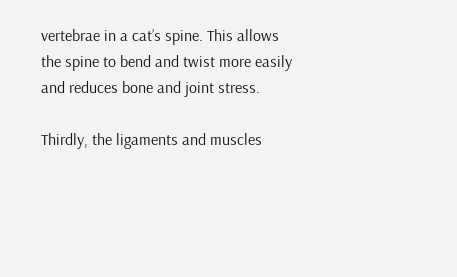vertebrae in a cat’s spine. This allows the spine to bend and twist more easily and reduces bone and joint stress.

Thirdly, the ligaments and muscles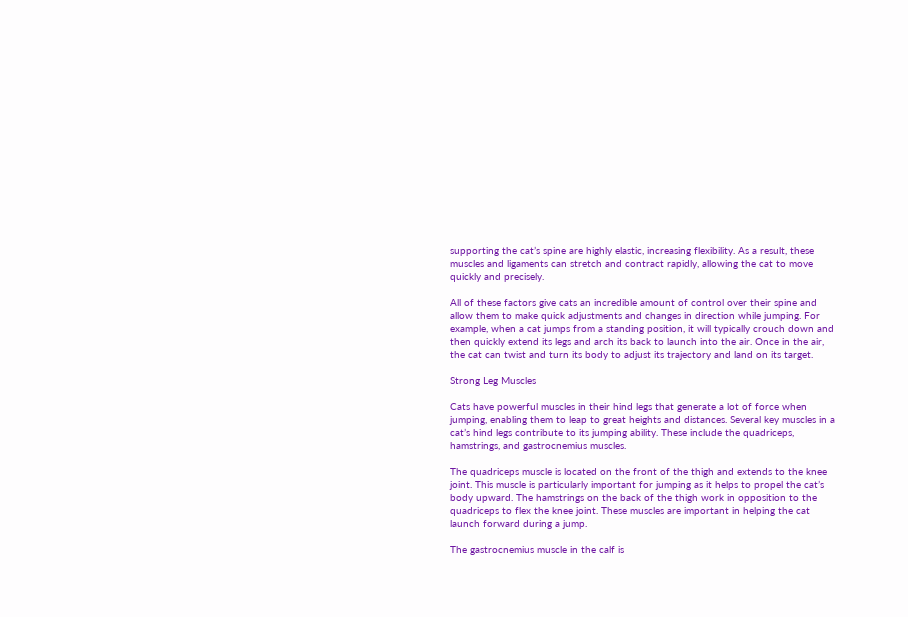supporting the cat’s spine are highly elastic, increasing flexibility. As a result, these muscles and ligaments can stretch and contract rapidly, allowing the cat to move quickly and precisely.

All of these factors give cats an incredible amount of control over their spine and allow them to make quick adjustments and changes in direction while jumping. For example, when a cat jumps from a standing position, it will typically crouch down and then quickly extend its legs and arch its back to launch into the air. Once in the air, the cat can twist and turn its body to adjust its trajectory and land on its target.

Strong Leg Muscles

Cats have powerful muscles in their hind legs that generate a lot of force when jumping, enabling them to leap to great heights and distances. Several key muscles in a cat’s hind legs contribute to its jumping ability. These include the quadriceps, hamstrings, and gastrocnemius muscles.

The quadriceps muscle is located on the front of the thigh and extends to the knee joint. This muscle is particularly important for jumping as it helps to propel the cat’s body upward. The hamstrings on the back of the thigh work in opposition to the quadriceps to flex the knee joint. These muscles are important in helping the cat launch forward during a jump.

The gastrocnemius muscle in the calf is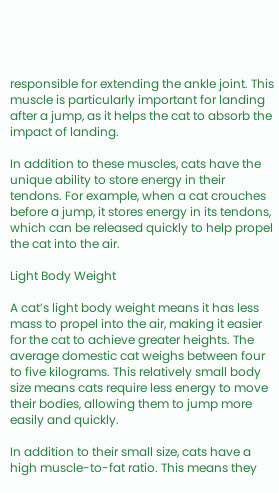responsible for extending the ankle joint. This muscle is particularly important for landing after a jump, as it helps the cat to absorb the impact of landing.

In addition to these muscles, cats have the unique ability to store energy in their tendons. For example, when a cat crouches before a jump, it stores energy in its tendons, which can be released quickly to help propel the cat into the air.

Light Body Weight

A cat’s light body weight means it has less mass to propel into the air, making it easier for the cat to achieve greater heights. The average domestic cat weighs between four to five kilograms. This relatively small body size means cats require less energy to move their bodies, allowing them to jump more easily and quickly.

In addition to their small size, cats have a high muscle-to-fat ratio. This means they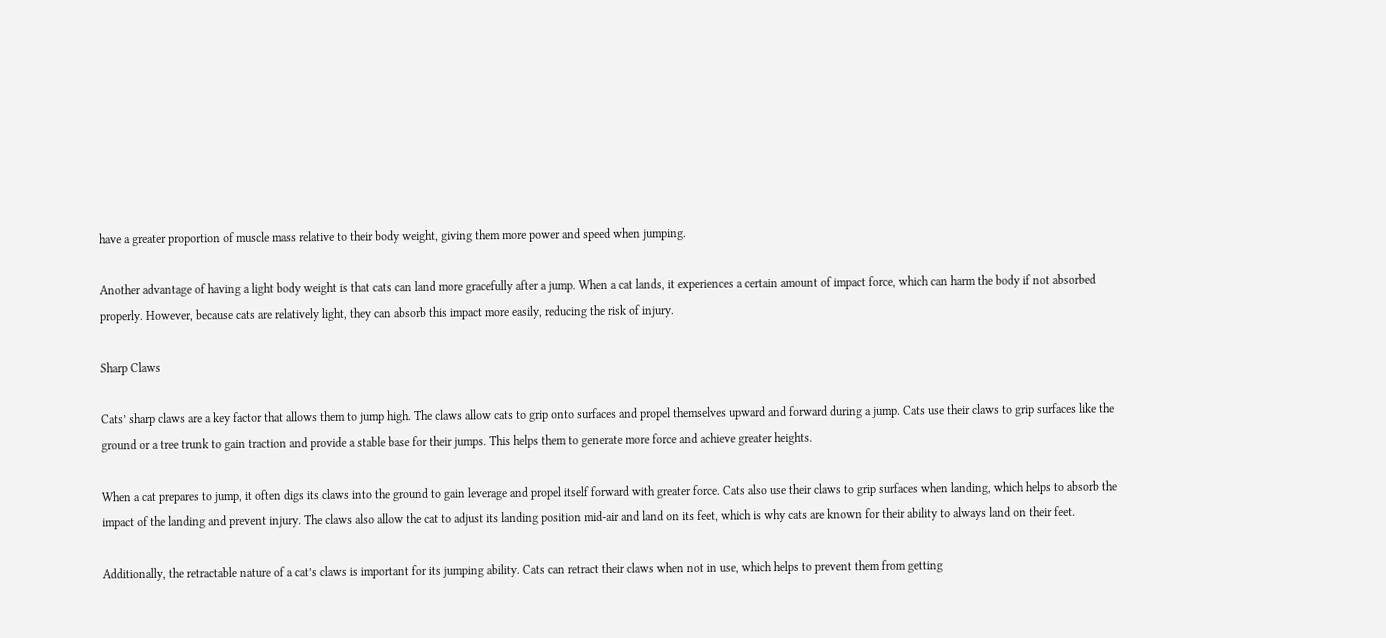have a greater proportion of muscle mass relative to their body weight, giving them more power and speed when jumping.

Another advantage of having a light body weight is that cats can land more gracefully after a jump. When a cat lands, it experiences a certain amount of impact force, which can harm the body if not absorbed properly. However, because cats are relatively light, they can absorb this impact more easily, reducing the risk of injury.

Sharp Claws

Cats’ sharp claws are a key factor that allows them to jump high. The claws allow cats to grip onto surfaces and propel themselves upward and forward during a jump. Cats use their claws to grip surfaces like the ground or a tree trunk to gain traction and provide a stable base for their jumps. This helps them to generate more force and achieve greater heights.

When a cat prepares to jump, it often digs its claws into the ground to gain leverage and propel itself forward with greater force. Cats also use their claws to grip surfaces when landing, which helps to absorb the impact of the landing and prevent injury. The claws also allow the cat to adjust its landing position mid-air and land on its feet, which is why cats are known for their ability to always land on their feet.

Additionally, the retractable nature of a cat’s claws is important for its jumping ability. Cats can retract their claws when not in use, which helps to prevent them from getting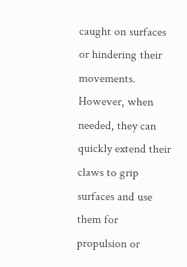caught on surfaces or hindering their movements. However, when needed, they can quickly extend their claws to grip surfaces and use them for propulsion or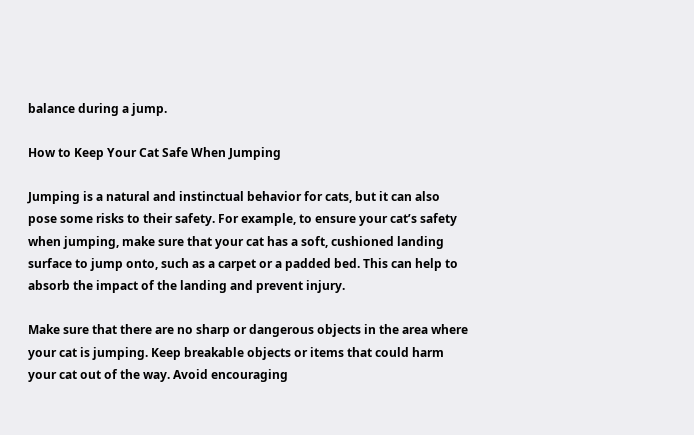balance during a jump.

How to Keep Your Cat Safe When Jumping

Jumping is a natural and instinctual behavior for cats, but it can also pose some risks to their safety. For example, to ensure your cat’s safety when jumping, make sure that your cat has a soft, cushioned landing surface to jump onto, such as a carpet or a padded bed. This can help to absorb the impact of the landing and prevent injury.

Make sure that there are no sharp or dangerous objects in the area where your cat is jumping. Keep breakable objects or items that could harm your cat out of the way. Avoid encouraging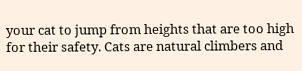your cat to jump from heights that are too high for their safety. Cats are natural climbers and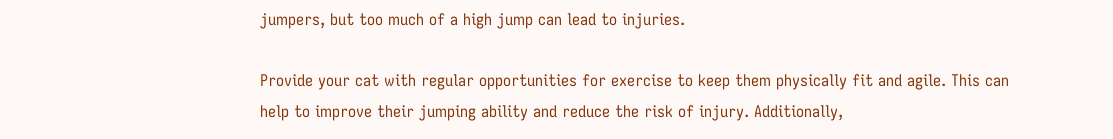jumpers, but too much of a high jump can lead to injuries.

Provide your cat with regular opportunities for exercise to keep them physically fit and agile. This can help to improve their jumping ability and reduce the risk of injury. Additionally,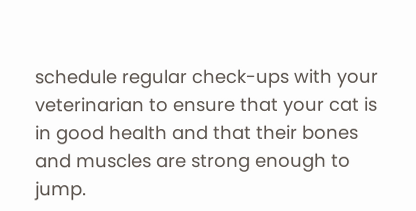schedule regular check-ups with your veterinarian to ensure that your cat is in good health and that their bones and muscles are strong enough to jump.